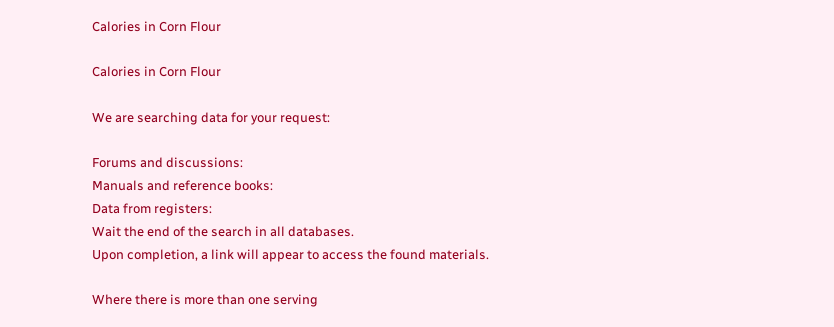Calories in Corn Flour

Calories in Corn Flour

We are searching data for your request:

Forums and discussions:
Manuals and reference books:
Data from registers:
Wait the end of the search in all databases.
Upon completion, a link will appear to access the found materials.

Where there is more than one serving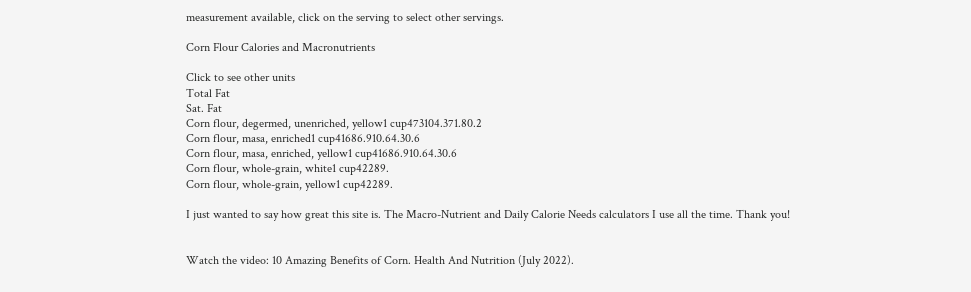measurement available, click on the serving to select other servings.

Corn Flour Calories and Macronutrients

Click to see other units
Total Fat
Sat. Fat
Corn flour, degermed, unenriched, yellow1 cup473104.371.80.2
Corn flour, masa, enriched1 cup41686.910.64.30.6
Corn flour, masa, enriched, yellow1 cup41686.910.64.30.6
Corn flour, whole-grain, white1 cup42289.
Corn flour, whole-grain, yellow1 cup42289.

I just wanted to say how great this site is. The Macro-Nutrient and Daily Calorie Needs calculators I use all the time. Thank you!


Watch the video: 10 Amazing Benefits of Corn. Health And Nutrition (July 2022).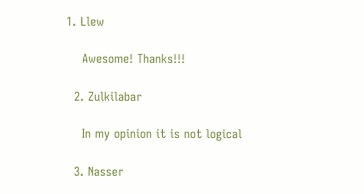1. Llew

    Awesome! Thanks!!!

  2. Zulkilabar

    In my opinion it is not logical

  3. Nasser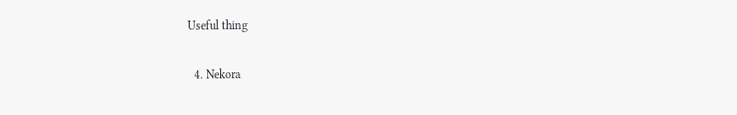Useful thing

  4. Nekora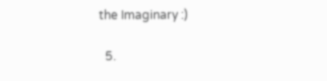the Imaginary :)

  5.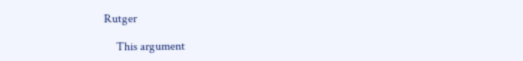Rutger

    This argument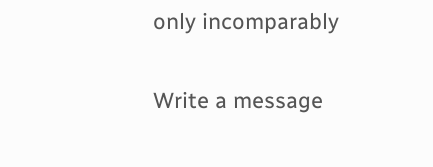only incomparably

Write a message